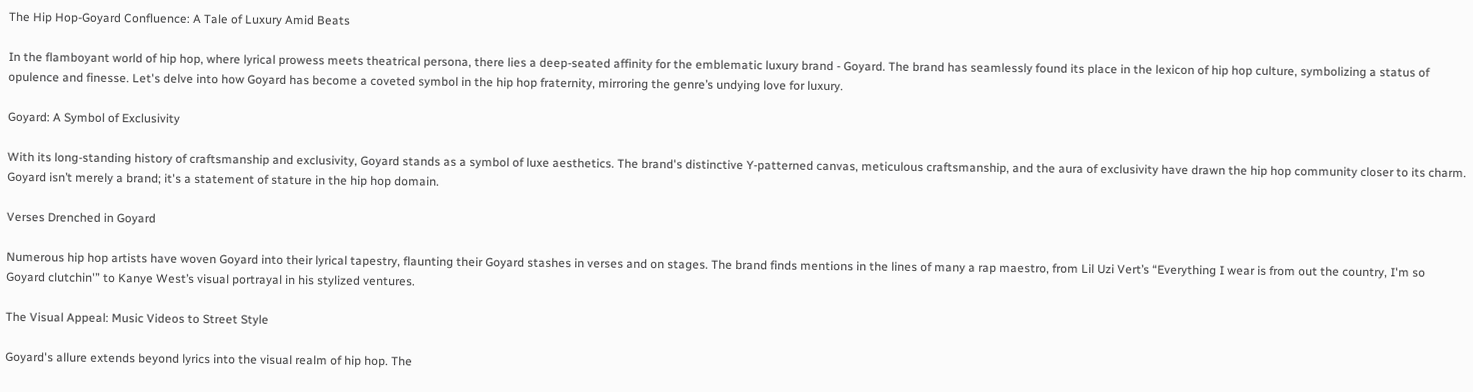The Hip Hop-Goyard Confluence: A Tale of Luxury Amid Beats

In the flamboyant world of hip hop, where lyrical prowess meets theatrical persona, there lies a deep-seated affinity for the emblematic luxury brand - Goyard. The brand has seamlessly found its place in the lexicon of hip hop culture, symbolizing a status of opulence and finesse. Let's delve into how Goyard has become a coveted symbol in the hip hop fraternity, mirroring the genre’s undying love for luxury.

Goyard: A Symbol of Exclusivity

With its long-standing history of craftsmanship and exclusivity, Goyard stands as a symbol of luxe aesthetics. The brand's distinctive Y-patterned canvas, meticulous craftsmanship, and the aura of exclusivity have drawn the hip hop community closer to its charm. Goyard isn’t merely a brand; it's a statement of stature in the hip hop domain.

Verses Drenched in Goyard

Numerous hip hop artists have woven Goyard into their lyrical tapestry, flaunting their Goyard stashes in verses and on stages. The brand finds mentions in the lines of many a rap maestro, from Lil Uzi Vert’s “Everything I wear is from out the country, I'm so Goyard clutchin'” to Kanye West’s visual portrayal in his stylized ventures.

The Visual Appeal: Music Videos to Street Style

Goyard's allure extends beyond lyrics into the visual realm of hip hop. The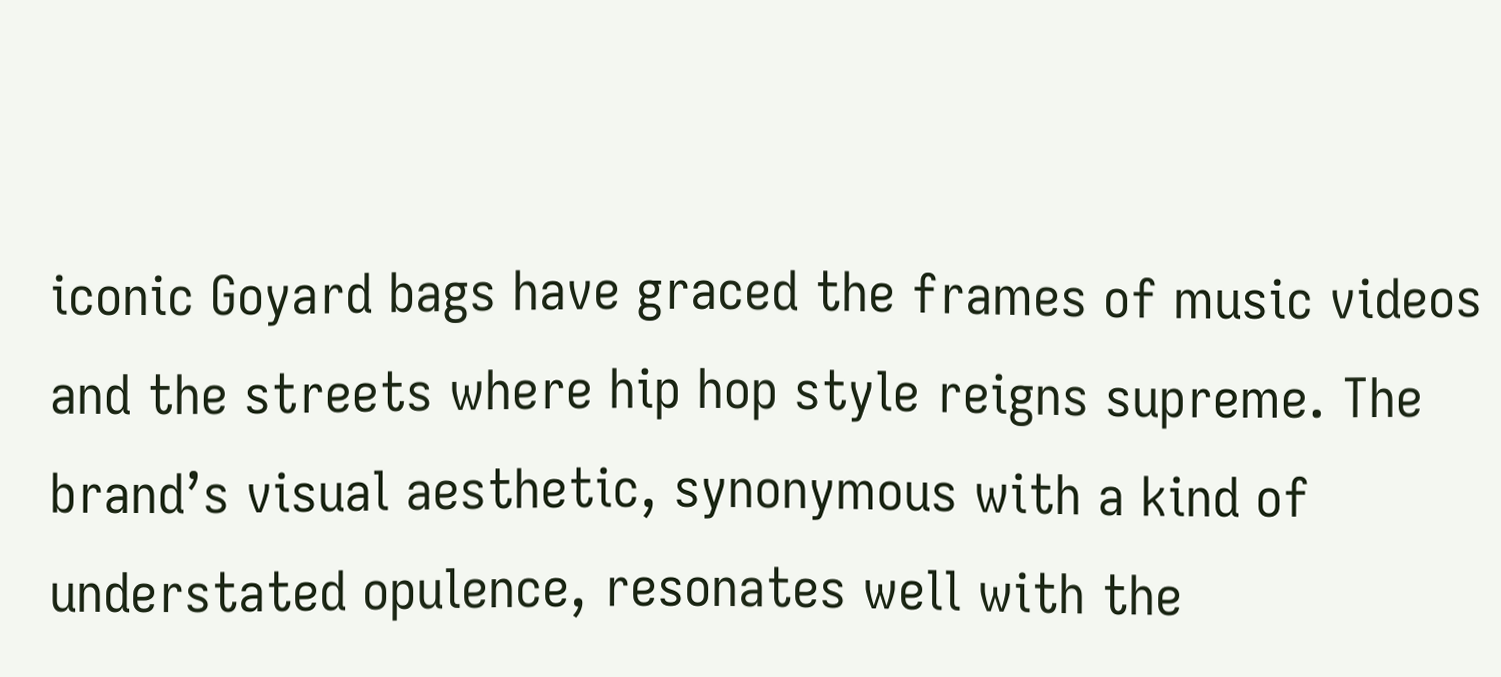iconic Goyard bags have graced the frames of music videos and the streets where hip hop style reigns supreme. The brand’s visual aesthetic, synonymous with a kind of understated opulence, resonates well with the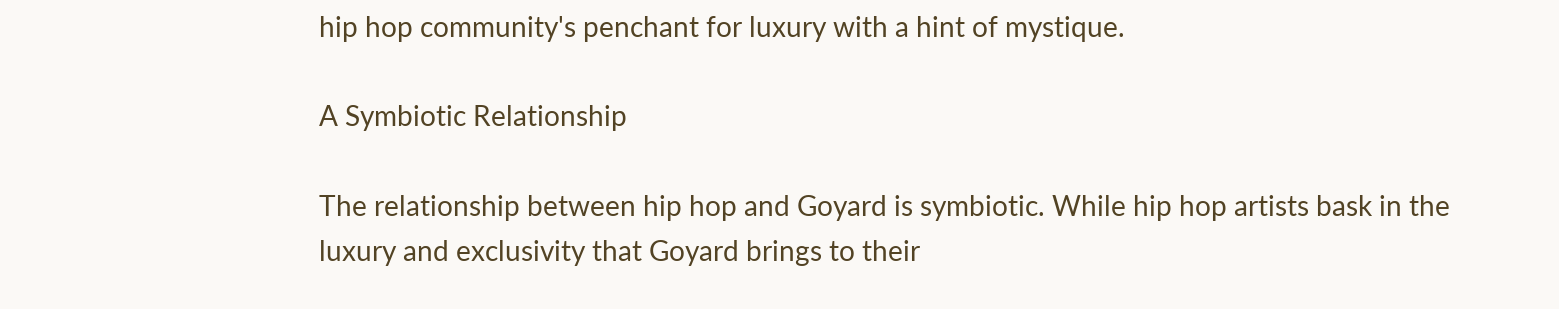hip hop community's penchant for luxury with a hint of mystique.

A Symbiotic Relationship

The relationship between hip hop and Goyard is symbiotic. While hip hop artists bask in the luxury and exclusivity that Goyard brings to their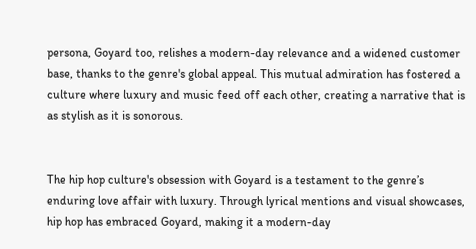persona, Goyard too, relishes a modern-day relevance and a widened customer base, thanks to the genre's global appeal. This mutual admiration has fostered a culture where luxury and music feed off each other, creating a narrative that is as stylish as it is sonorous.


The hip hop culture's obsession with Goyard is a testament to the genre’s enduring love affair with luxury. Through lyrical mentions and visual showcases, hip hop has embraced Goyard, making it a modern-day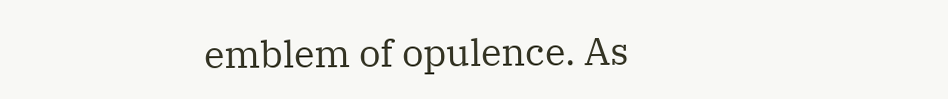emblem of opulence. As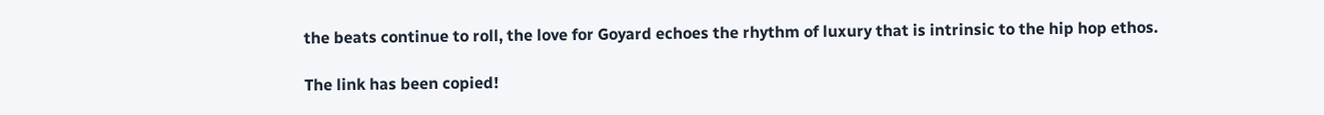the beats continue to roll, the love for Goyard echoes the rhythm of luxury that is intrinsic to the hip hop ethos.

The link has been copied!